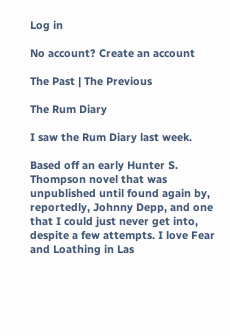Log in

No account? Create an account

The Past | The Previous

The Rum Diary

I saw the Rum Diary last week.

Based off an early Hunter S. Thompson novel that was unpublished until found again by, reportedly, Johnny Depp, and one that I could just never get into, despite a few attempts. I love Fear and Loathing in Las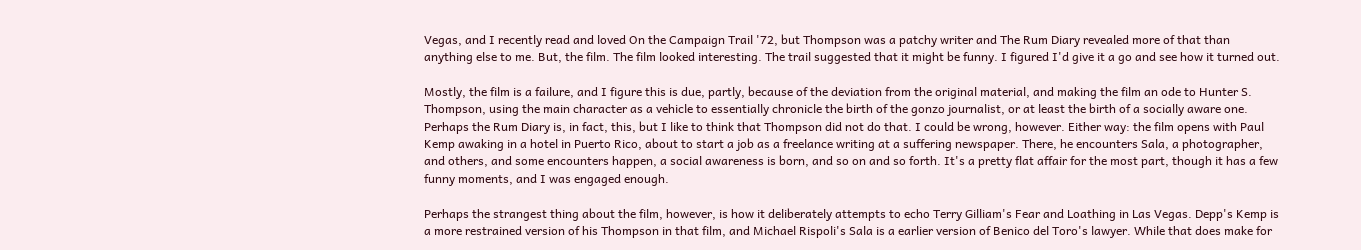Vegas, and I recently read and loved On the Campaign Trail '72, but Thompson was a patchy writer and The Rum Diary revealed more of that than anything else to me. But, the film. The film looked interesting. The trail suggested that it might be funny. I figured I'd give it a go and see how it turned out.

Mostly, the film is a failure, and I figure this is due, partly, because of the deviation from the original material, and making the film an ode to Hunter S. Thompson, using the main character as a vehicle to essentially chronicle the birth of the gonzo journalist, or at least the birth of a socially aware one. Perhaps the Rum Diary is, in fact, this, but I like to think that Thompson did not do that. I could be wrong, however. Either way: the film opens with Paul Kemp awaking in a hotel in Puerto Rico, about to start a job as a freelance writing at a suffering newspaper. There, he encounters Sala, a photographer, and others, and some encounters happen, a social awareness is born, and so on and so forth. It's a pretty flat affair for the most part, though it has a few funny moments, and I was engaged enough.

Perhaps the strangest thing about the film, however, is how it deliberately attempts to echo Terry Gilliam's Fear and Loathing in Las Vegas. Depp's Kemp is a more restrained version of his Thompson in that film, and Michael Rispoli's Sala is a earlier version of Benico del Toro's lawyer. While that does make for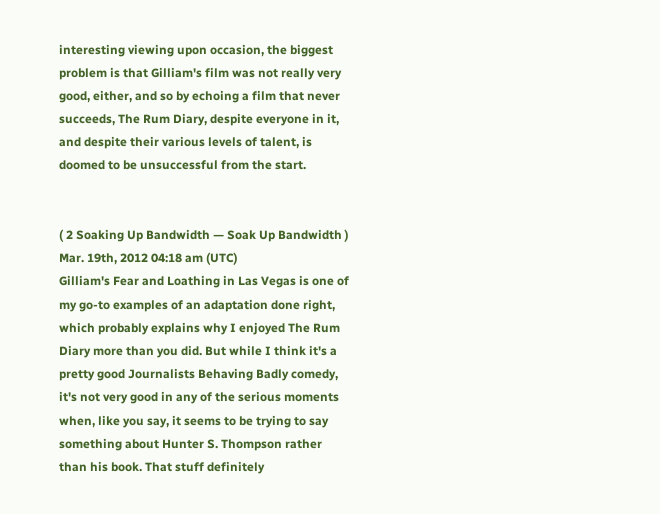interesting viewing upon occasion, the biggest problem is that Gilliam's film was not really very good, either, and so by echoing a film that never succeeds, The Rum Diary, despite everyone in it, and despite their various levels of talent, is doomed to be unsuccessful from the start.


( 2 Soaking Up Bandwidth — Soak Up Bandwidth )
Mar. 19th, 2012 04:18 am (UTC)
Gilliam's Fear and Loathing in Las Vegas is one of my go-to examples of an adaptation done right, which probably explains why I enjoyed The Rum Diary more than you did. But while I think it's a pretty good Journalists Behaving Badly comedy, it's not very good in any of the serious moments when, like you say, it seems to be trying to say something about Hunter S. Thompson rather than his book. That stuff definitely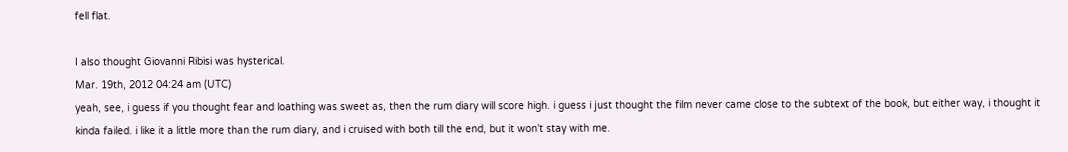fell flat.

I also thought Giovanni Ribisi was hysterical.
Mar. 19th, 2012 04:24 am (UTC)
yeah, see, i guess if you thought fear and loathing was sweet as, then the rum diary will score high. i guess i just thought the film never came close to the subtext of the book, but either way, i thought it kinda failed. i like it a little more than the rum diary, and i cruised with both till the end, but it won't stay with me.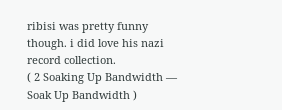ribisi was pretty funny though. i did love his nazi record collection.
( 2 Soaking Up Bandwidth — Soak Up Bandwidth )